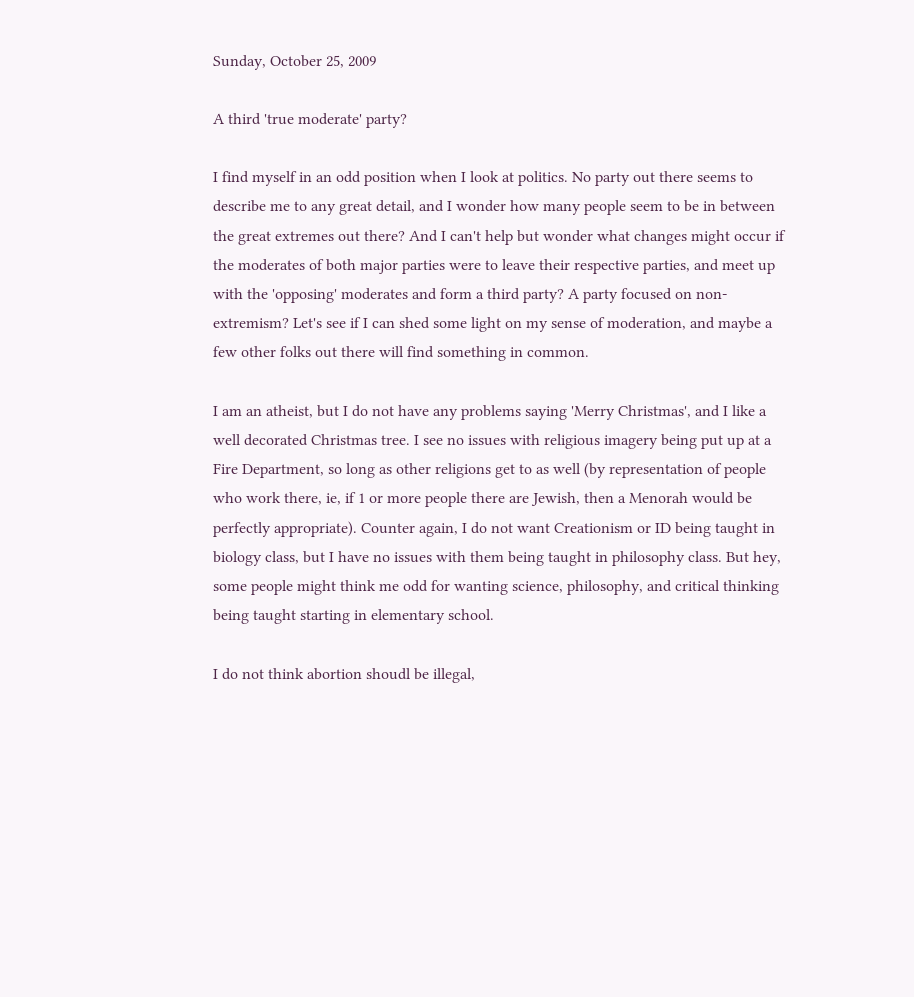Sunday, October 25, 2009

A third 'true moderate' party?

I find myself in an odd position when I look at politics. No party out there seems to describe me to any great detail, and I wonder how many people seem to be in between the great extremes out there? And I can't help but wonder what changes might occur if the moderates of both major parties were to leave their respective parties, and meet up with the 'opposing' moderates and form a third party? A party focused on non-extremism? Let's see if I can shed some light on my sense of moderation, and maybe a few other folks out there will find something in common.

I am an atheist, but I do not have any problems saying 'Merry Christmas', and I like a well decorated Christmas tree. I see no issues with religious imagery being put up at a Fire Department, so long as other religions get to as well (by representation of people who work there, ie, if 1 or more people there are Jewish, then a Menorah would be perfectly appropriate). Counter again, I do not want Creationism or ID being taught in biology class, but I have no issues with them being taught in philosophy class. But hey, some people might think me odd for wanting science, philosophy, and critical thinking being taught starting in elementary school.

I do not think abortion shoudl be illegal,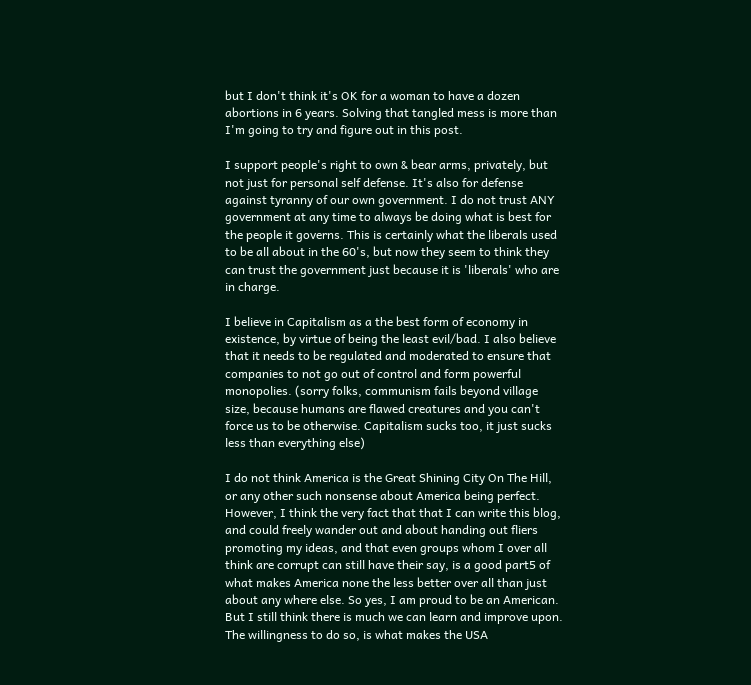but I don't think it's OK for a woman to have a dozen abortions in 6 years. Solving that tangled mess is more than I'm going to try and figure out in this post.

I support people's right to own & bear arms, privately, but not just for personal self defense. It's also for defense against tyranny of our own government. I do not trust ANY government at any time to always be doing what is best for the people it governs. This is certainly what the liberals used to be all about in the 60's, but now they seem to think they can trust the government just because it is 'liberals' who are in charge.

I believe in Capitalism as a the best form of economy in existence, by virtue of being the least evil/bad. I also believe that it needs to be regulated and moderated to ensure that companies to not go out of control and form powerful monopolies. (sorry folks, communism fails beyond village size, because humans are flawed creatures and you can't force us to be otherwise. Capitalism sucks too, it just sucks less than everything else)

I do not think America is the Great Shining City On The Hill, or any other such nonsense about America being perfect. However, I think the very fact that that I can write this blog, and could freely wander out and about handing out fliers promoting my ideas, and that even groups whom I over all think are corrupt can still have their say, is a good part5 of what makes America none the less better over all than just about any where else. So yes, I am proud to be an American. But I still think there is much we can learn and improve upon. The willingness to do so, is what makes the USA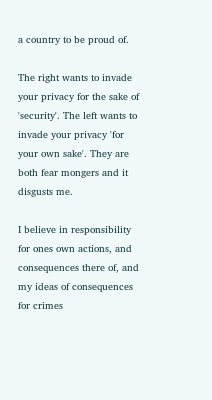a country to be proud of.

The right wants to invade your privacy for the sake of 'security'. The left wants to invade your privacy 'for your own sake'. They are both fear mongers and it disgusts me.

I believe in responsibility for ones own actions, and consequences there of, and my ideas of consequences for crimes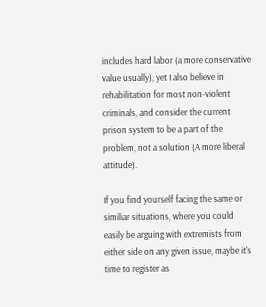includes hard labor (a more conservative value usually), yet I also believe in rehabilitation for most non-violent criminals, and consider the current prison system to be a part of the problem, not a solution (A more liberal attitude).

If you find yourself facing the same or similiar situations, where you could easily be arguing with extremists from either side on any given issue, maybe it's time to register as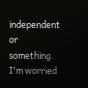independent or something. I'm worried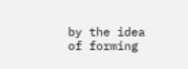by the idea of forming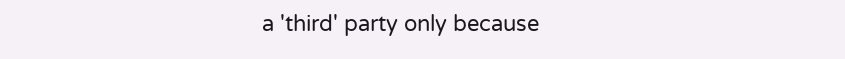a 'third' party only because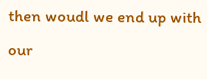then woudl we end up with our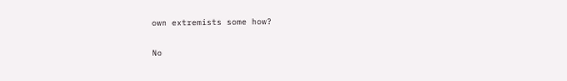own extremists some how?

No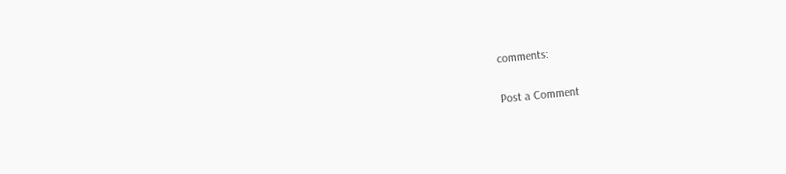comments:

Post a Comment